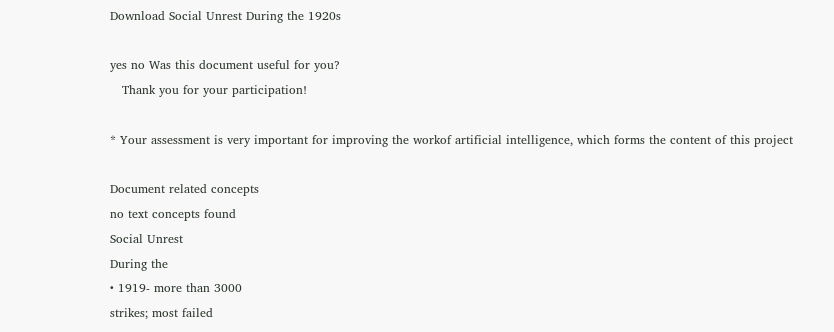Download Social Unrest During the 1920s

yes no Was this document useful for you?
   Thank you for your participation!

* Your assessment is very important for improving the workof artificial intelligence, which forms the content of this project

Document related concepts
no text concepts found
Social Unrest
During the
• 1919- more than 3000
strikes; most failed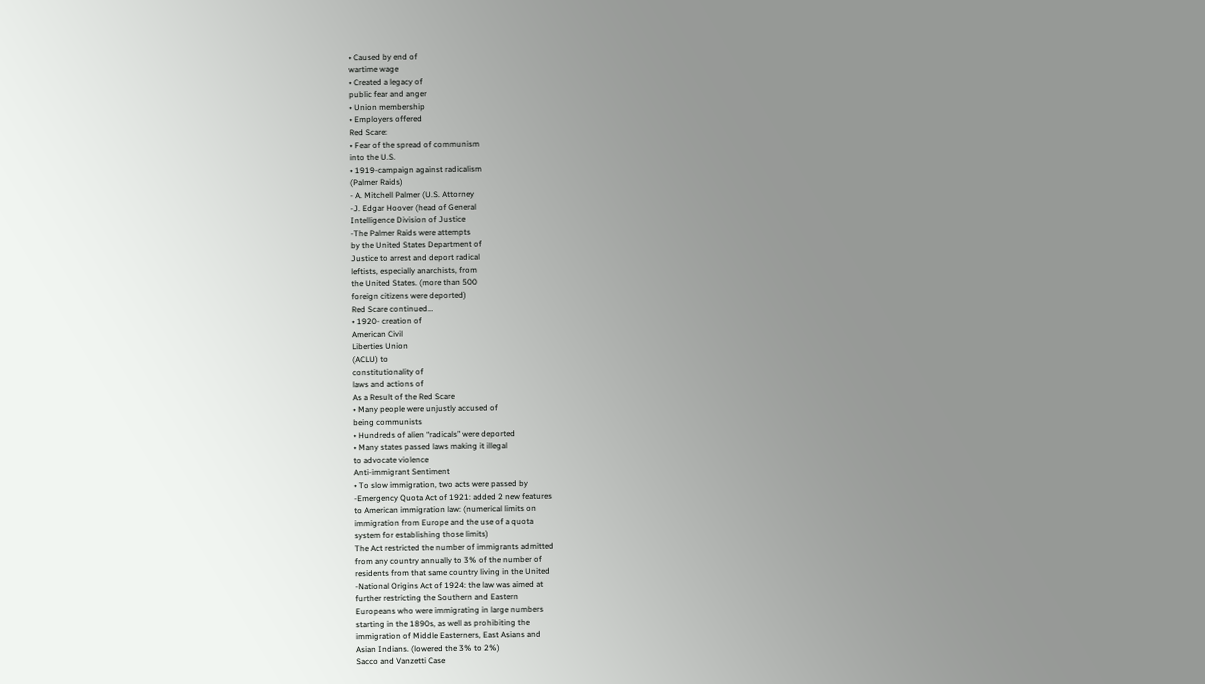• Caused by end of
wartime wage
• Created a legacy of
public fear and anger
• Union membership
• Employers offered
Red Scare:
• Fear of the spread of communism
into the U.S.
• 1919-campaign against radicalism
(Palmer Raids)
- A. Mitchell Palmer (U.S. Attorney
-J. Edgar Hoover (head of General
Intelligence Division of Justice
-The Palmer Raids were attempts
by the United States Department of
Justice to arrest and deport radical
leftists, especially anarchists, from
the United States. (more than 500
foreign citizens were deported)
Red Scare continued…
• 1920- creation of
American Civil
Liberties Union
(ACLU) to
constitutionality of
laws and actions of
As a Result of the Red Scare
• Many people were unjustly accused of
being communists
• Hundreds of alien “radicals” were deported
• Many states passed laws making it illegal
to advocate violence
Anti-immigrant Sentiment
• To slow immigration, two acts were passed by
-Emergency Quota Act of 1921: added 2 new features
to American immigration law: (numerical limits on
immigration from Europe and the use of a quota
system for establishing those limits)
The Act restricted the number of immigrants admitted
from any country annually to 3% of the number of
residents from that same country living in the United
-National Origins Act of 1924: the law was aimed at
further restricting the Southern and Eastern
Europeans who were immigrating in large numbers
starting in the 1890s, as well as prohibiting the
immigration of Middle Easterners, East Asians and
Asian Indians. (lowered the 3% to 2%)
Sacco and Vanzetti Case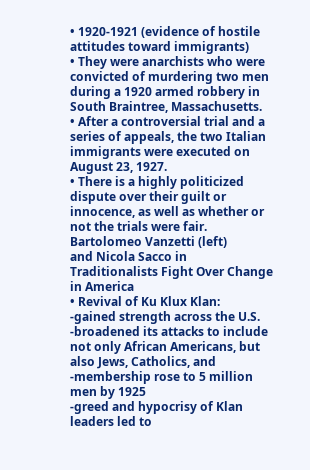• 1920-1921 (evidence of hostile
attitudes toward immigrants)
• They were anarchists who were
convicted of murdering two men
during a 1920 armed robbery in
South Braintree, Massachusetts.
• After a controversial trial and a
series of appeals, the two Italian
immigrants were executed on
August 23, 1927.
• There is a highly politicized
dispute over their guilt or
innocence, as well as whether or
not the trials were fair.
Bartolomeo Vanzetti (left)
and Nicola Sacco in
Traditionalists Fight Over Change
in America
• Revival of Ku Klux Klan:
-gained strength across the U.S.
-broadened its attacks to include
not only African Americans, but
also Jews, Catholics, and
-membership rose to 5 million
men by 1925
-greed and hypocrisy of Klan
leaders led to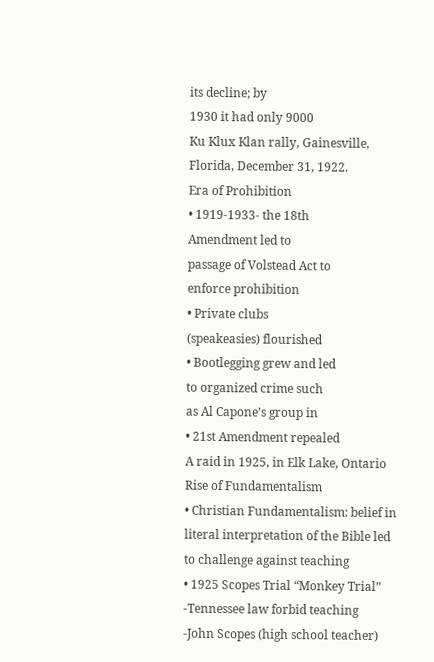its decline; by
1930 it had only 9000
Ku Klux Klan rally, Gainesville,
Florida, December 31, 1922.
Era of Prohibition
• 1919-1933- the 18th
Amendment led to
passage of Volstead Act to
enforce prohibition
• Private clubs
(speakeasies) flourished
• Bootlegging grew and led
to organized crime such
as Al Capone’s group in
• 21st Amendment repealed
A raid in 1925, in Elk Lake, Ontario
Rise of Fundamentalism
• Christian Fundamentalism: belief in
literal interpretation of the Bible led
to challenge against teaching
• 1925 Scopes Trial “Monkey Trial”
-Tennessee law forbid teaching
-John Scopes (high school teacher)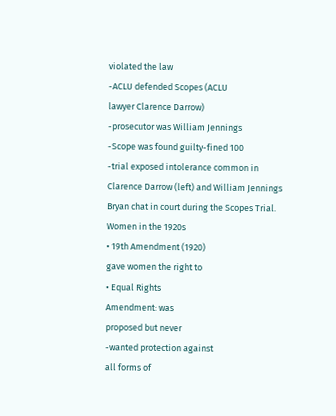violated the law
-ACLU defended Scopes (ACLU
lawyer Clarence Darrow)
-prosecutor was William Jennings
-Scope was found guilty-fined 100
-trial exposed intolerance common in
Clarence Darrow (left) and William Jennings
Bryan chat in court during the Scopes Trial.
Women in the 1920s
• 19th Amendment (1920)
gave women the right to
• Equal Rights
Amendment: was
proposed but never
-wanted protection against
all forms of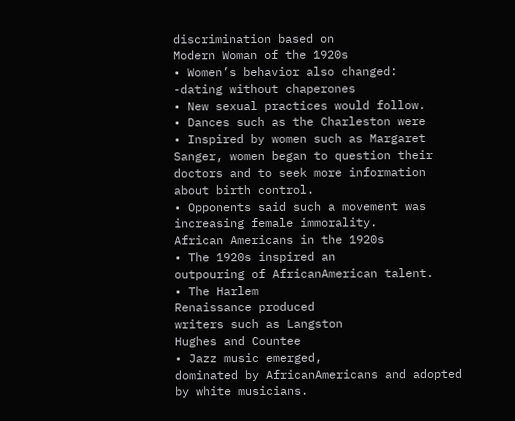discrimination based on
Modern Woman of the 1920s
• Women’s behavior also changed:
-dating without chaperones
• New sexual practices would follow.
• Dances such as the Charleston were
• Inspired by women such as Margaret
Sanger, women began to question their
doctors and to seek more information
about birth control.
• Opponents said such a movement was
increasing female immorality.
African Americans in the 1920s
• The 1920s inspired an
outpouring of AfricanAmerican talent.
• The Harlem
Renaissance produced
writers such as Langston
Hughes and Countee
• Jazz music emerged,
dominated by AfricanAmericans and adopted
by white musicians.